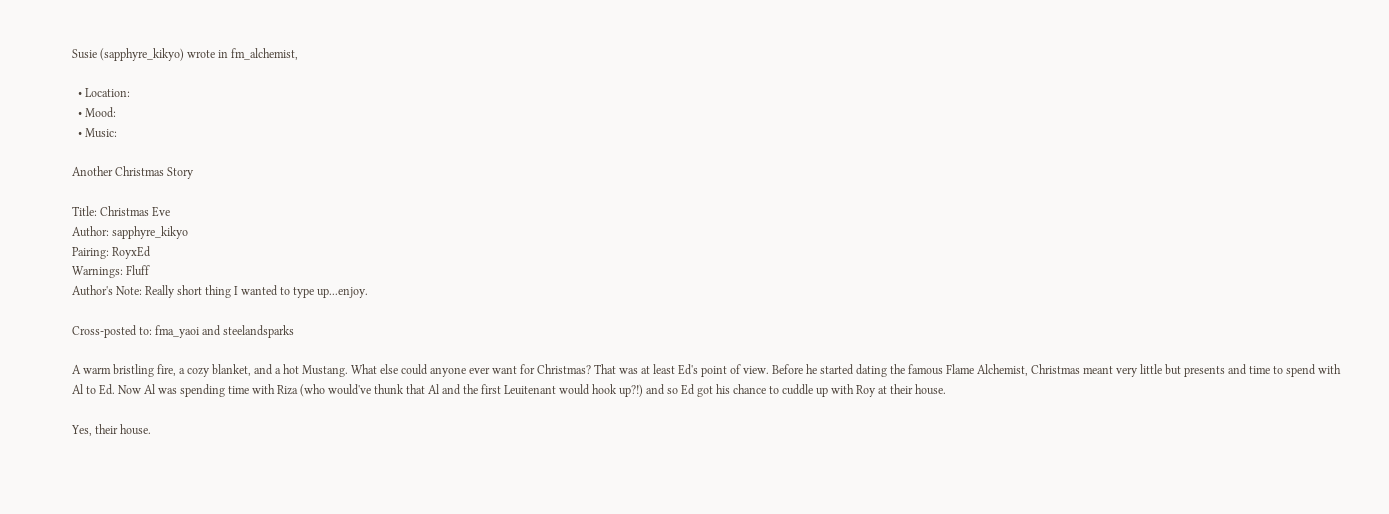Susie (sapphyre_kikyo) wrote in fm_alchemist,

  • Location:
  • Mood:
  • Music:

Another Christmas Story

Title: Christmas Eve
Author: sapphyre_kikyo
Pairing: RoyxEd
Warnings: Fluff
Author's Note: Really short thing I wanted to type up...enjoy.

Cross-posted to: fma_yaoi and steelandsparks

A warm bristling fire, a cozy blanket, and a hot Mustang. What else could anyone ever want for Christmas? That was at least Ed's point of view. Before he started dating the famous Flame Alchemist, Christmas meant very little but presents and time to spend with Al to Ed. Now Al was spending time with Riza (who would've thunk that Al and the first Leuitenant would hook up?!) and so Ed got his chance to cuddle up with Roy at their house.

Yes, their house.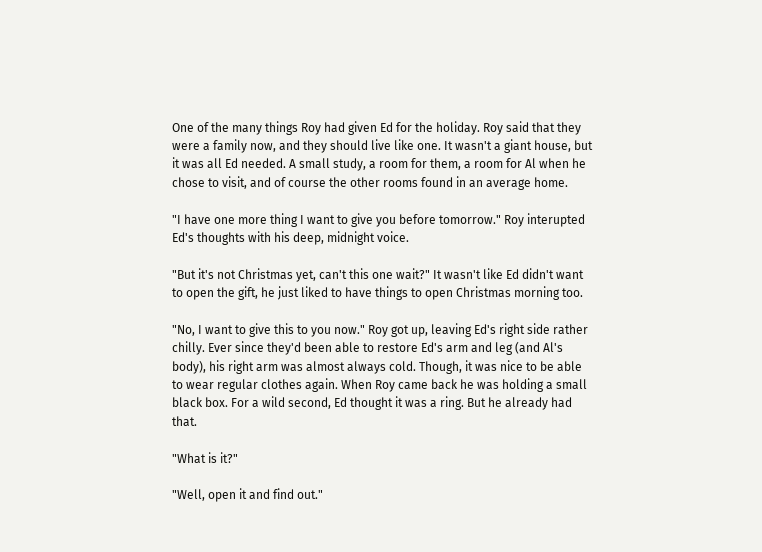One of the many things Roy had given Ed for the holiday. Roy said that they were a family now, and they should live like one. It wasn't a giant house, but it was all Ed needed. A small study, a room for them, a room for Al when he chose to visit, and of course the other rooms found in an average home.

"I have one more thing I want to give you before tomorrow." Roy interupted Ed's thoughts with his deep, midnight voice.

"But it's not Christmas yet, can't this one wait?" It wasn't like Ed didn't want to open the gift, he just liked to have things to open Christmas morning too.

"No, I want to give this to you now." Roy got up, leaving Ed's right side rather chilly. Ever since they'd been able to restore Ed's arm and leg (and Al's body), his right arm was almost always cold. Though, it was nice to be able to wear regular clothes again. When Roy came back he was holding a small black box. For a wild second, Ed thought it was a ring. But he already had that.

"What is it?"

"Well, open it and find out."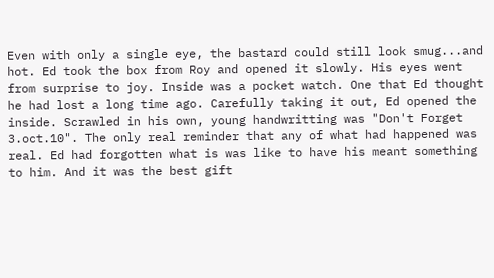Even with only a single eye, the bastard could still look smug...and hot. Ed took the box from Roy and opened it slowly. His eyes went from surprise to joy. Inside was a pocket watch. One that Ed thought he had lost a long time ago. Carefully taking it out, Ed opened the inside. Scrawled in his own, young handwritting was "Don't Forget 3.oct.10". The only real reminder that any of what had happened was real. Ed had forgotten what is was like to have his meant something to him. And it was the best gift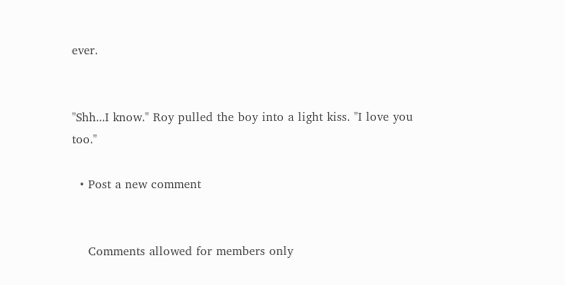ever.


"Shh...I know." Roy pulled the boy into a light kiss. "I love you too."

  • Post a new comment


    Comments allowed for members only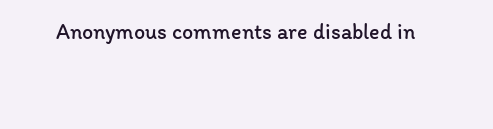Anonymous comments are disabled in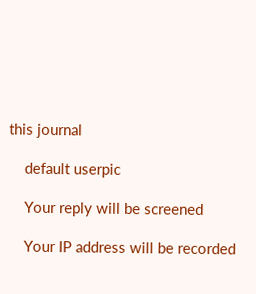this journal

    default userpic

    Your reply will be screened

    Your IP address will be recorded